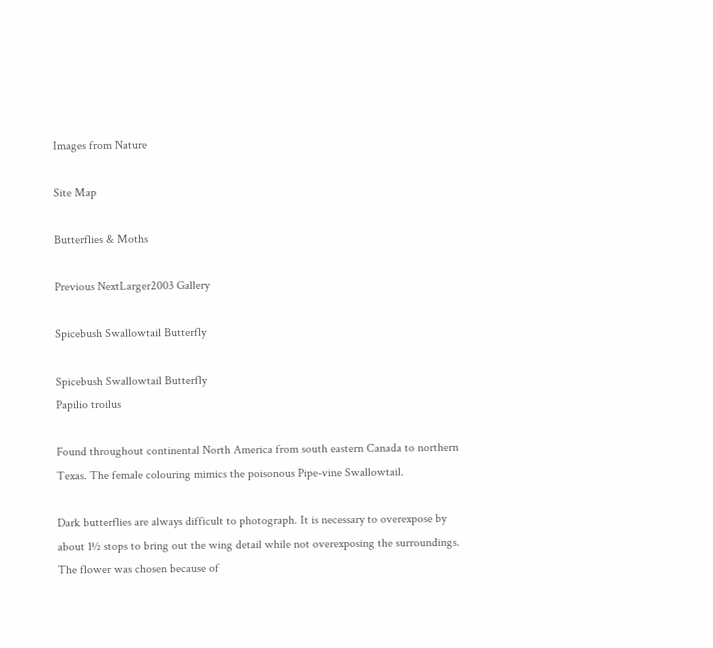Images from Nature

Site Map

Butterflies & Moths

Previous NextLarger2003 Gallery

Spicebush Swallowtail Butterfly

Spicebush Swallowtail Butterfly
Papilio troilus

Found throughout continental North America from south eastern Canada to northern Texas. The female colouring mimics the poisonous Pipe-vine Swallowtail.

Dark butterflies are always difficult to photograph. It is necessary to overexpose by about 1½ stops to bring out the wing detail while not overexposing the surroundings. The flower was chosen because of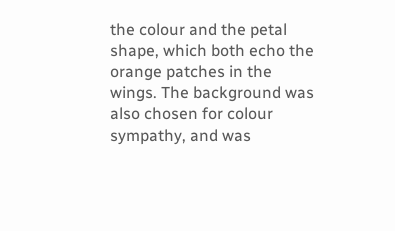the colour and the petal shape, which both echo the orange patches in the wings. The background was also chosen for colour sympathy, and was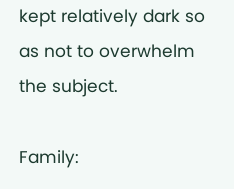kept relatively dark so as not to overwhelm the subject.

Family: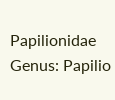Papilionidae
Genus: Papilio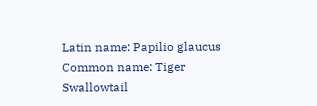Latin name: Papilio glaucus
Common name: Tiger Swallowtail